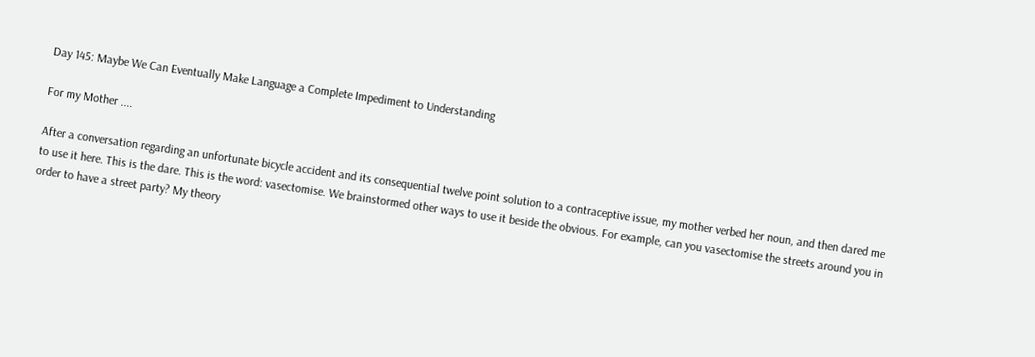Day 145: Maybe We Can Eventually Make Language a Complete Impediment to Understanding

For my Mother ....

After a conversation regarding an unfortunate bicycle accident and its consequential twelve point solution to a contraceptive issue, my mother verbed her noun, and then dared me to use it here. This is the dare. This is the word: vasectomise. We brainstormed other ways to use it beside the obvious. For example, can you vasectomise the streets around you in order to have a street party? My theory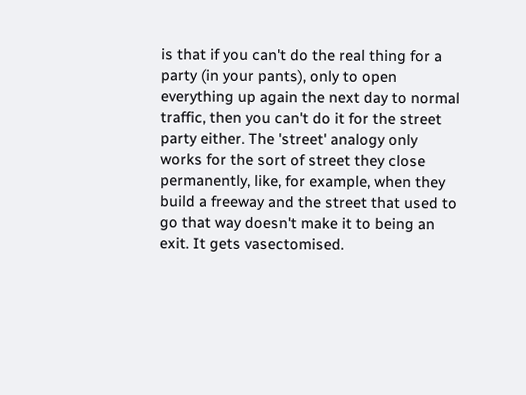is that if you can't do the real thing for a party (in your pants), only to open everything up again the next day to normal traffic, then you can't do it for the street party either. The 'street' analogy only works for the sort of street they close permanently, like, for example, when they build a freeway and the street that used to go that way doesn't make it to being an exit. It gets vasectomised.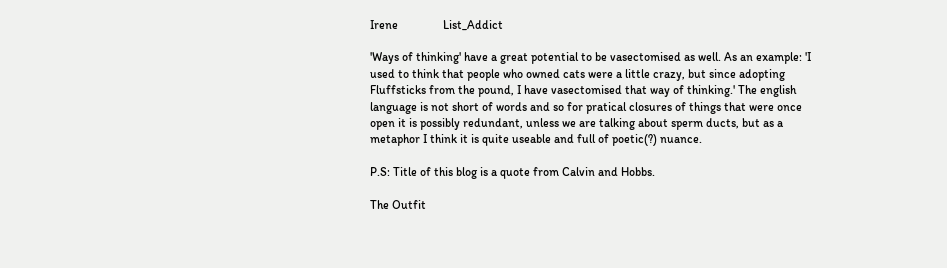Irene               List_Addict

'Ways of thinking' have a great potential to be vasectomised as well. As an example: 'I used to think that people who owned cats were a little crazy, but since adopting Fluffsticks from the pound, I have vasectomised that way of thinking.' The english language is not short of words and so for pratical closures of things that were once open it is possibly redundant, unless we are talking about sperm ducts, but as a metaphor I think it is quite useable and full of poetic(?) nuance.

P.S: Title of this blog is a quote from Calvin and Hobbs.

The Outfit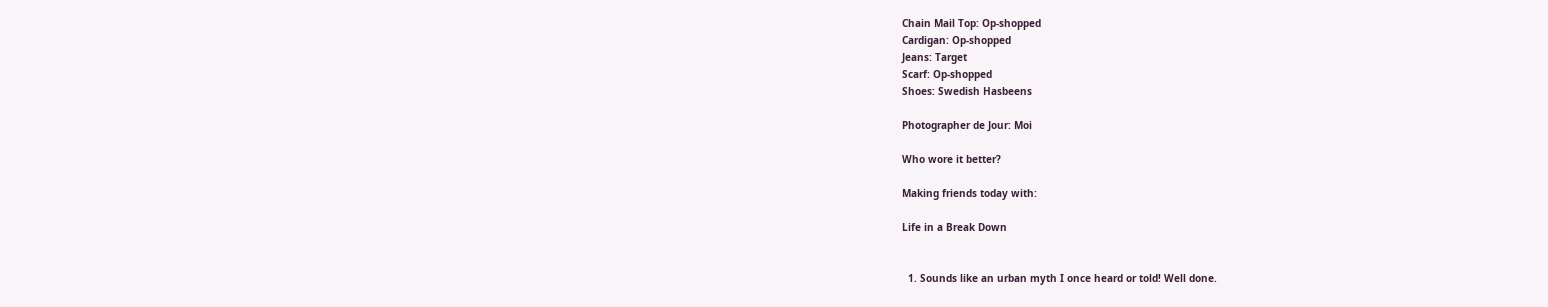Chain Mail Top: Op-shopped
Cardigan: Op-shopped
Jeans: Target
Scarf: Op-shopped
Shoes: Swedish Hasbeens

Photographer de Jour: Moi

Who wore it better?

Making friends today with:

Life in a Break Down


  1. Sounds like an urban myth I once heard or told! Well done.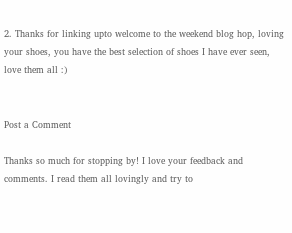2. Thanks for linking upto welcome to the weekend blog hop, loving your shoes, you have the best selection of shoes I have ever seen, love them all :)


Post a Comment

Thanks so much for stopping by! I love your feedback and comments. I read them all lovingly and try to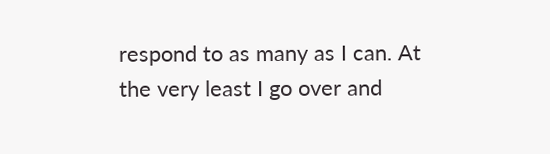respond to as many as I can. At the very least I go over and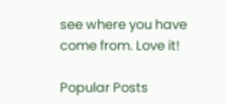see where you have come from. Love it!

Popular Posts